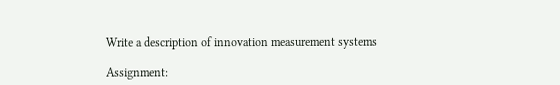Write a description of innovation measurement systems

Assignment: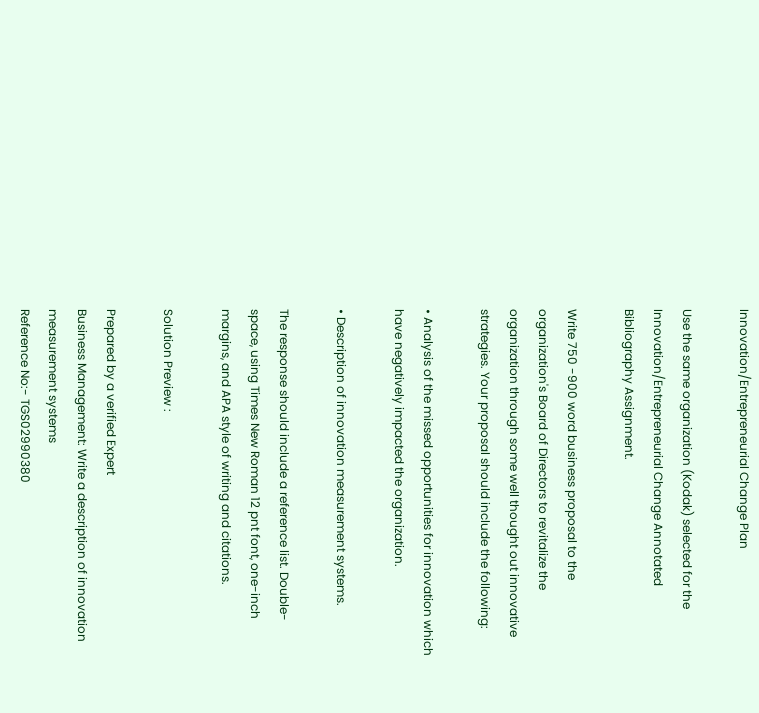Innovation/Entrepreneurial Change Plan

Use the same organization (Kodak) selected for the Innovation/Entrepreneurial Change Annotated Bibliography Assignment.

Write 750 -900 word business proposal to the organization's Board of Directors to revitalize the organization through some well thought out innovative strategies. Your proposal should include the following:

• Analysis of the missed opportunities for innovation which have negatively impacted the organization.

• Description of innovation measurement systems.

The response should include a reference list. Double-space, using Times New Roman 12 pnt font, one-inch margins, and APA style of writing and citations.

Solution Preview :

Prepared by a verified Expert
Business Management: Write a description of innovation measurement systems
Reference No:- TGS02990380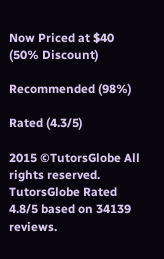Now Priced at $40 (50% Discount)

Recommended (98%)

Rated (4.3/5)

2015 ©TutorsGlobe All rights reserved. TutorsGlobe Rated 4.8/5 based on 34139 reviews.